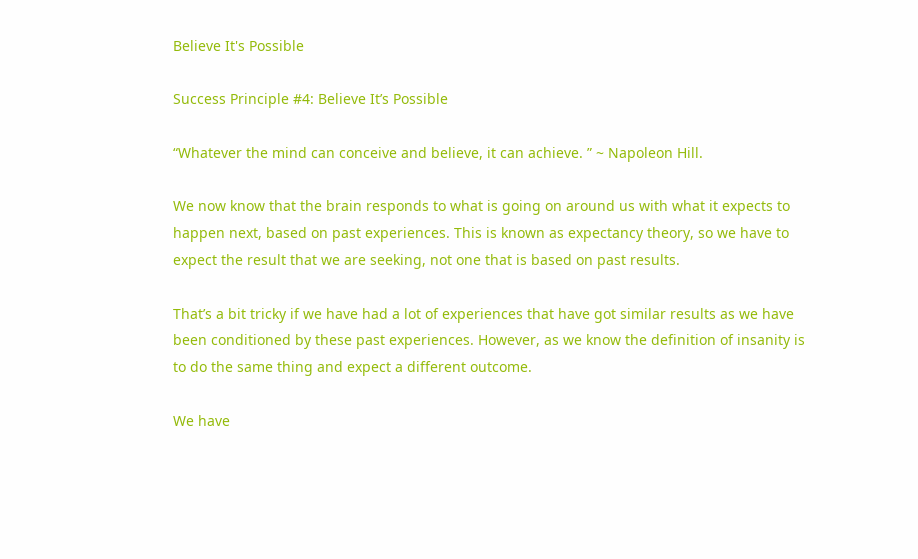Believe It's Possible

Success Principle #4: Believe It’s Possible

“Whatever the mind can conceive and believe, it can achieve. ” ~ Napoleon Hill.

We now know that the brain responds to what is going on around us with what it expects to happen next, based on past experiences. This is known as expectancy theory, so we have to expect the result that we are seeking, not one that is based on past results.

That’s a bit tricky if we have had a lot of experiences that have got similar results as we have been conditioned by these past experiences. However, as we know the definition of insanity is to do the same thing and expect a different outcome.

We have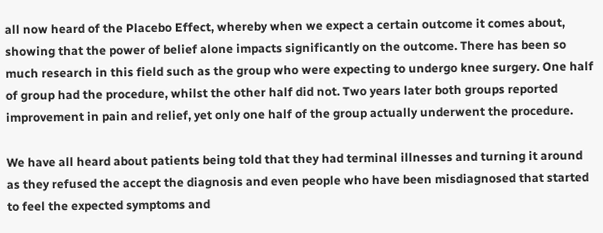all now heard of the Placebo Effect, whereby when we expect a certain outcome it comes about, showing that the power of belief alone impacts significantly on the outcome. There has been so much research in this field such as the group who were expecting to undergo knee surgery. One half of group had the procedure, whilst the other half did not. Two years later both groups reported improvement in pain and relief, yet only one half of the group actually underwent the procedure.

We have all heard about patients being told that they had terminal illnesses and turning it around as they refused the accept the diagnosis and even people who have been misdiagnosed that started to feel the expected symptoms and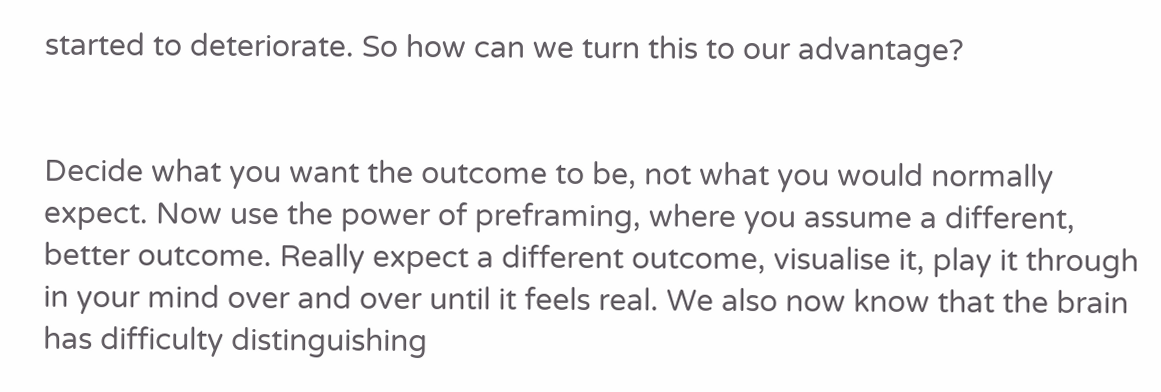started to deteriorate. So how can we turn this to our advantage?


Decide what you want the outcome to be, not what you would normally expect. Now use the power of preframing, where you assume a different, better outcome. Really expect a different outcome, visualise it, play it through in your mind over and over until it feels real. We also now know that the brain has difficulty distinguishing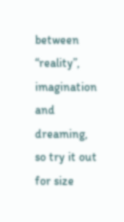between “reality”, imagination and dreaming, so try it out for size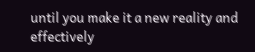until you make it a new reality and effectively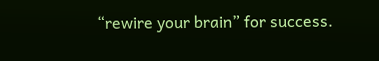“rewire your brain” for success.